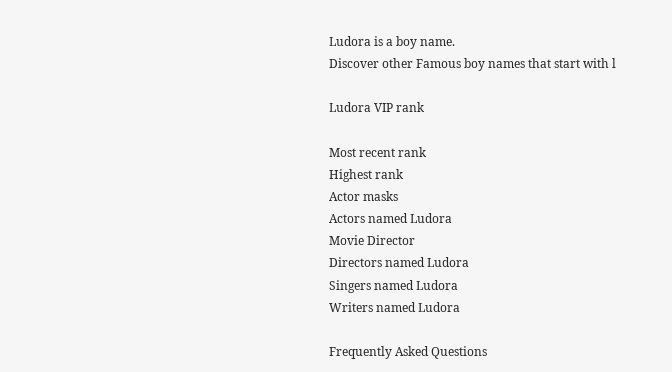Ludora is a boy name.
Discover other Famous boy names that start with l

Ludora VIP rank

Most recent rank
Highest rank
Actor masks
Actors named Ludora
Movie Director
Directors named Ludora
Singers named Ludora
Writers named Ludora

Frequently Asked Questions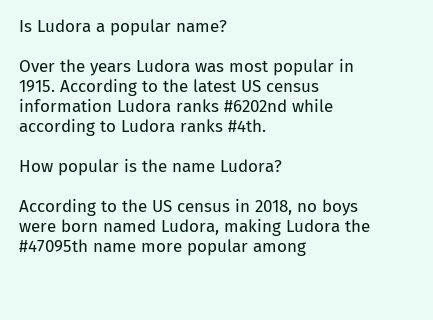Is Ludora a popular name?

Over the years Ludora was most popular in 1915. According to the latest US census information Ludora ranks #6202nd while according to Ludora ranks #4th.

How popular is the name Ludora?

According to the US census in 2018, no boys were born named Ludora, making Ludora the #47095th name more popular among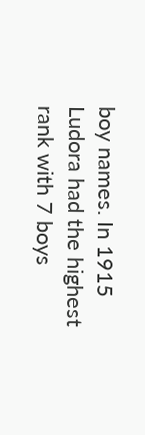boy names. In 1915 Ludora had the highest rank with 7 boys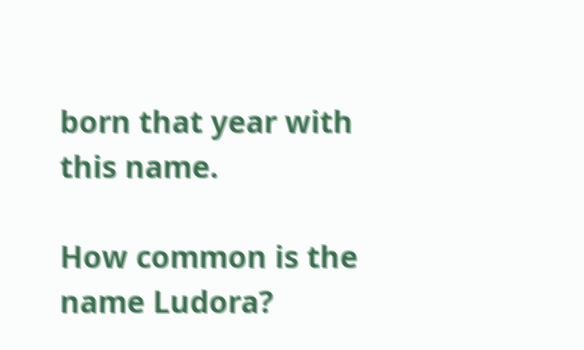born that year with this name.

How common is the name Ludora?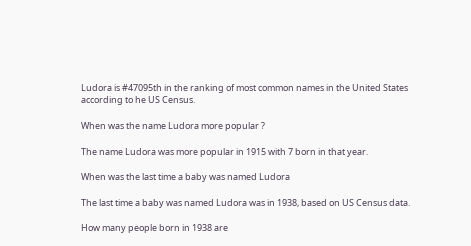Ludora is #47095th in the ranking of most common names in the United States according to he US Census.

When was the name Ludora more popular ?

The name Ludora was more popular in 1915 with 7 born in that year.

When was the last time a baby was named Ludora

The last time a baby was named Ludora was in 1938, based on US Census data.

How many people born in 1938 are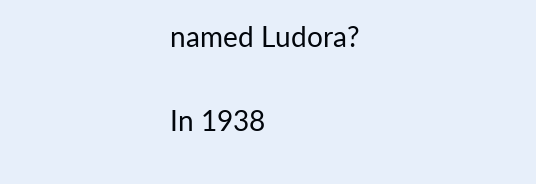named Ludora?

In 1938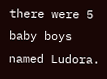there were 5 baby boys named Ludora.